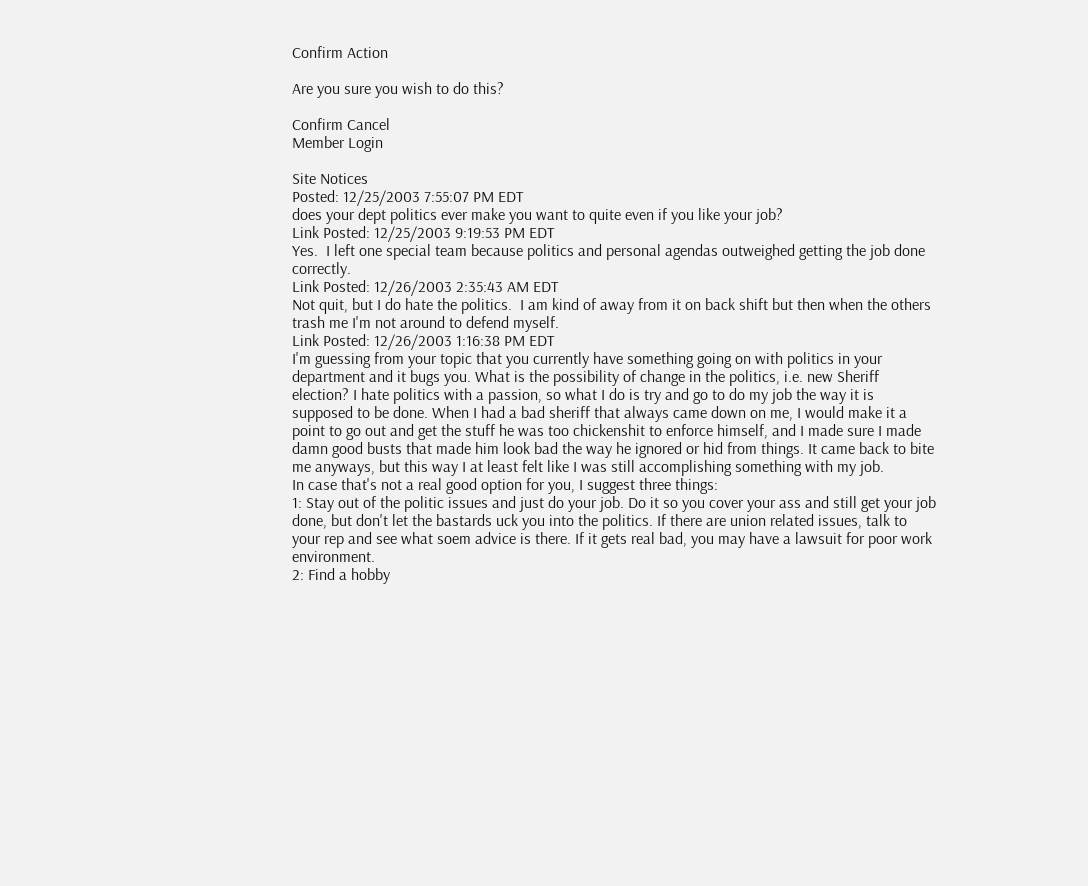Confirm Action

Are you sure you wish to do this?

Confirm Cancel
Member Login

Site Notices
Posted: 12/25/2003 7:55:07 PM EDT
does your dept politics ever make you want to quite even if you like your job?
Link Posted: 12/25/2003 9:19:53 PM EDT
Yes.  I left one special team because politics and personal agendas outweighed getting the job done correctly.
Link Posted: 12/26/2003 2:35:43 AM EDT
Not quit, but I do hate the politics.  I am kind of away from it on back shift but then when the others trash me I'm not around to defend myself.
Link Posted: 12/26/2003 1:16:38 PM EDT
I'm guessing from your topic that you currently have something going on with politics in your department and it bugs you. What is the possibility of change in the politics, i.e. new Sheriff election? I hate politics with a passion, so what I do is try and go to do my job the way it is supposed to be done. When I had a bad sheriff that always came down on me, I would make it a point to go out and get the stuff he was too chickenshit to enforce himself, and I made sure I made damn good busts that made him look bad the way he ignored or hid from things. It came back to bite me anyways, but this way I at least felt like I was still accomplishing something with my job.
In case that's not a real good option for you, I suggest three things:
1: Stay out of the politic issues and just do your job. Do it so you cover your ass and still get your job done, but don't let the bastards uck you into the politics. If there are union related issues, talk to your rep and see what soem advice is there. If it gets real bad, you may have a lawsuit for poor work environment.
2: Find a hobby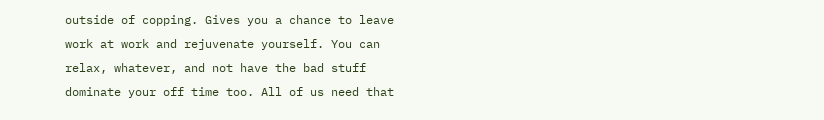outside of copping. Gives you a chance to leave work at work and rejuvenate yourself. You can relax, whatever, and not have the bad stuff dominate your off time too. All of us need that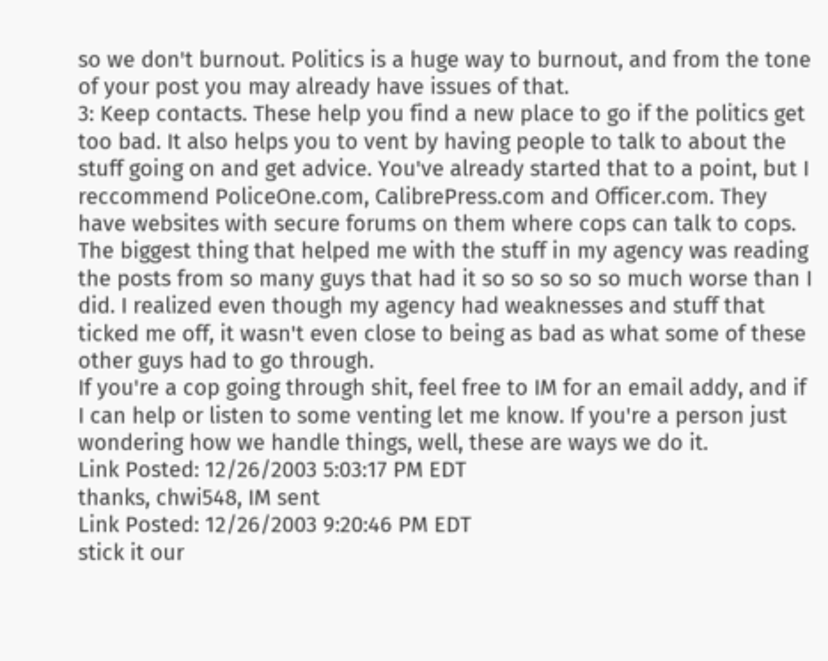so we don't burnout. Politics is a huge way to burnout, and from the tone of your post you may already have issues of that.
3: Keep contacts. These help you find a new place to go if the politics get too bad. It also helps you to vent by having people to talk to about the stuff going on and get advice. You've already started that to a point, but I reccommend PoliceOne.com, CalibrePress.com and Officer.com. They have websites with secure forums on them where cops can talk to cops. The biggest thing that helped me with the stuff in my agency was reading the posts from so many guys that had it so so so so so much worse than I did. I realized even though my agency had weaknesses and stuff that ticked me off, it wasn't even close to being as bad as what some of these other guys had to go through.
If you're a cop going through shit, feel free to IM for an email addy, and if I can help or listen to some venting let me know. If you're a person just wondering how we handle things, well, these are ways we do it.
Link Posted: 12/26/2003 5:03:17 PM EDT
thanks, chwi548, IM sent
Link Posted: 12/26/2003 9:20:46 PM EDT
stick it our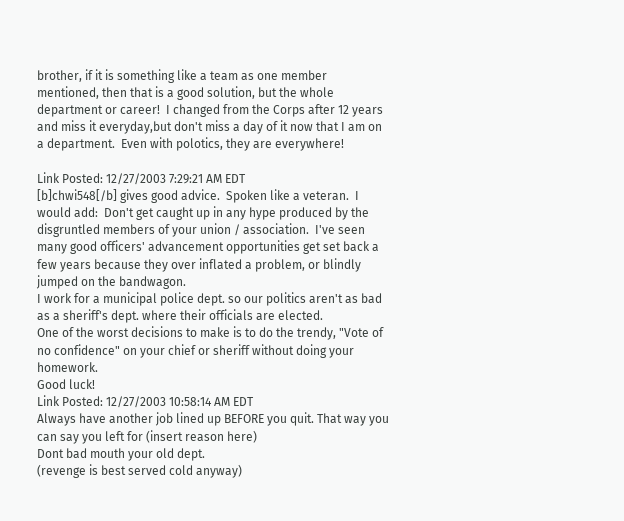brother, if it is something like a team as one member mentioned, then that is a good solution, but the whole department or career!  I changed from the Corps after 12 years and miss it everyday,but don't miss a day of it now that I am on a department.  Even with polotics, they are everywhere!

Link Posted: 12/27/2003 7:29:21 AM EDT
[b]chwi548[/b] gives good advice.  Spoken like a veteran.  I would add:  Don't get caught up in any hype produced by the disgruntled members of your union / association.  I've seen many good officers' advancement opportunities get set back a few years because they over inflated a problem, or blindly jumped on the bandwagon.
I work for a municipal police dept. so our politics aren't as bad as a sheriff's dept. where their officials are elected.
One of the worst decisions to make is to do the trendy, "Vote of no confidence" on your chief or sheriff without doing your homework.
Good luck!
Link Posted: 12/27/2003 10:58:14 AM EDT
Always have another job lined up BEFORE you quit. That way you can say you left for (insert reason here)
Dont bad mouth your old dept.
(revenge is best served cold anyway)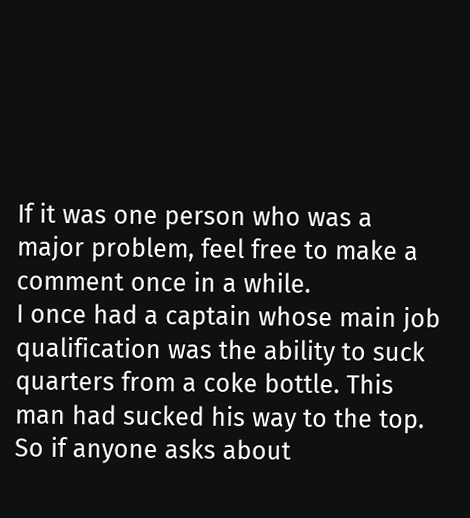If it was one person who was a major problem, feel free to make a comment once in a while.
I once had a captain whose main job qualification was the ability to suck quarters from a coke bottle. This man had sucked his way to the top. So if anyone asks about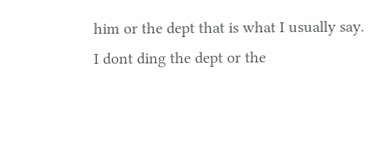him or the dept that is what I usually say. I dont ding the dept or the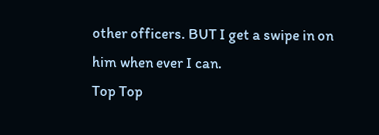other officers. BUT I get a swipe in on him when ever I can.
Top Top